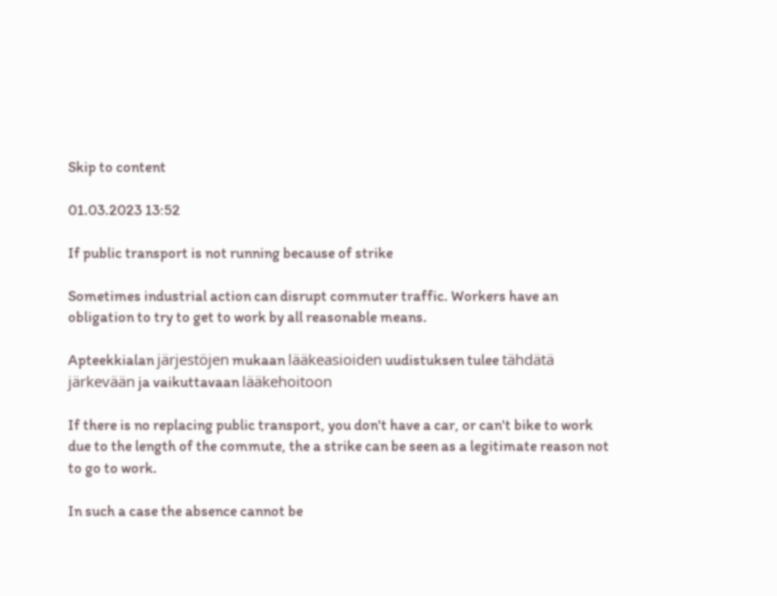Skip to content

01.03.2023 13:52

If public transport is not running because of strike

Sometimes industrial action can disrupt commuter traffic. Workers have an obligation to try to get to work by all reasonable means.

Apteekkialan järjestöjen mukaan lääkeasioiden uudistuksen tulee tähdätä järkevään ja vaikuttavaan lääkehoitoon

If there is no replacing public transport, you don't have a car, or can't bike to work due to the length of the commute, the a strike can be seen as a legitimate reason not to go to work.

In such a case the absence cannot be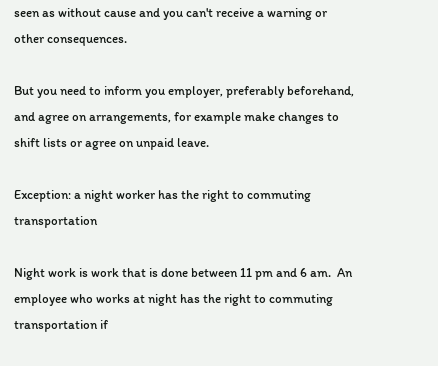seen as without cause and you can't receive a warning or other consequences.

But you need to inform you employer, preferably beforehand, and agree on arrangements, for example make changes to shift lists or agree on unpaid leave.

Exception: a night worker has the right to commuting transportation

Night work is work that is done between 11 pm and 6 am.  An employee who works at night has the right to commuting transportation if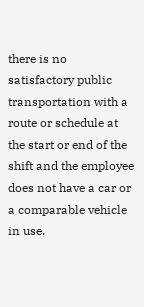there is no satisfactory public transportation with a route or schedule at the start or end of the shift and the employee does not have a car or a comparable vehicle in use.